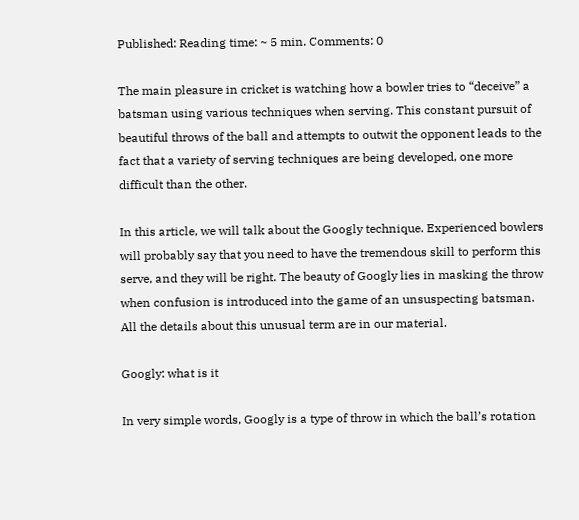Published: Reading time: ~ 5 min. Comments: 0

The main pleasure in cricket is watching how a bowler tries to “deceive” a batsman using various techniques when serving. This constant pursuit of beautiful throws of the ball and attempts to outwit the opponent leads to the fact that a variety of serving techniques are being developed, one more difficult than the other.

In this article, we will talk about the Googly technique. Experienced bowlers will probably say that you need to have the tremendous skill to perform this serve, and they will be right. The beauty of Googly lies in masking the throw when confusion is introduced into the game of an unsuspecting batsman. All the details about this unusual term are in our material.

Googly: what is it

In very simple words, Googly is a type of throw in which the ball’s rotation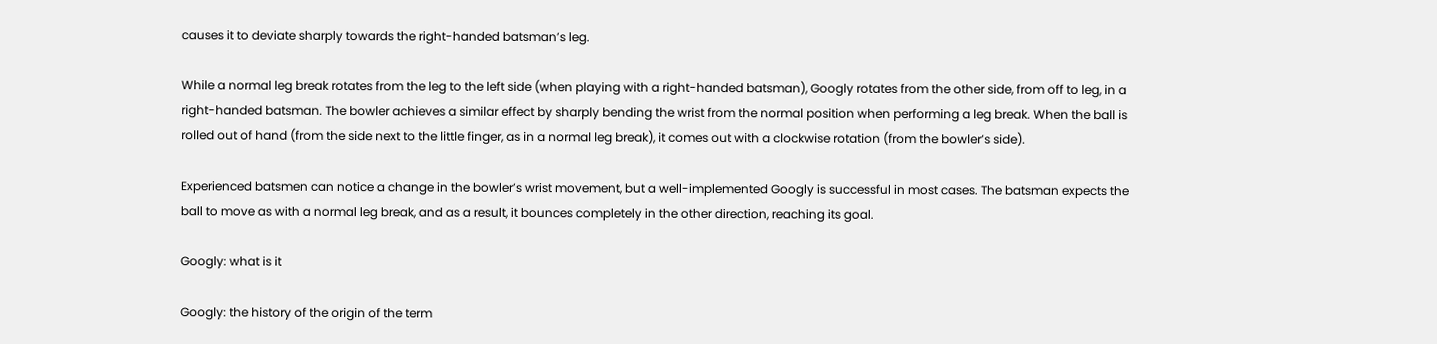causes it to deviate sharply towards the right-handed batsman’s leg.

While a normal leg break rotates from the leg to the left side (when playing with a right-handed batsman), Googly rotates from the other side, from off to leg, in a right-handed batsman. The bowler achieves a similar effect by sharply bending the wrist from the normal position when performing a leg break. When the ball is rolled out of hand (from the side next to the little finger, as in a normal leg break), it comes out with a clockwise rotation (from the bowler’s side).

Experienced batsmen can notice a change in the bowler’s wrist movement, but a well-implemented Googly is successful in most cases. The batsman expects the ball to move as with a normal leg break, and as a result, it bounces completely in the other direction, reaching its goal.

Googly: what is it

Googly: the history of the origin of the term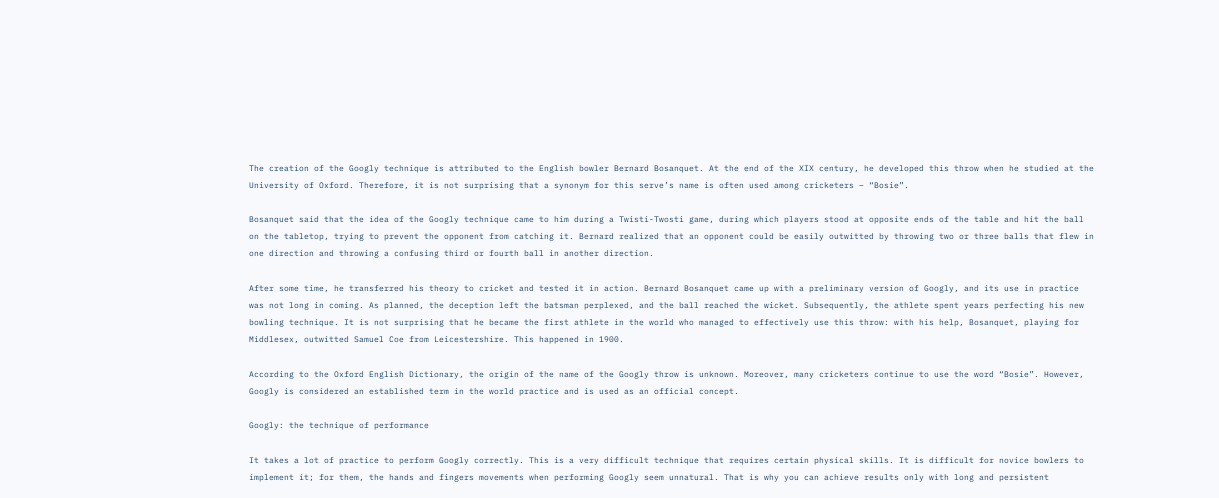The creation of the Googly technique is attributed to the English bowler Bernard Bosanquet. At the end of the XIX century, he developed this throw when he studied at the University of Oxford. Therefore, it is not surprising that a synonym for this serve’s name is often used among cricketers – “Bosie”.

Bosanquet said that the idea of the Googly technique came to him during a Twisti-Twosti game, during which players stood at opposite ends of the table and hit the ball on the tabletop, trying to prevent the opponent from catching it. Bernard realized that an opponent could be easily outwitted by throwing two or three balls that flew in one direction and throwing a confusing third or fourth ball in another direction.

After some time, he transferred his theory to cricket and tested it in action. Bernard Bosanquet came up with a preliminary version of Googly, and its use in practice was not long in coming. As planned, the deception left the batsman perplexed, and the ball reached the wicket. Subsequently, the athlete spent years perfecting his new bowling technique. It is not surprising that he became the first athlete in the world who managed to effectively use this throw: with his help, Bosanquet, playing for Middlesex, outwitted Samuel Coe from Leicestershire. This happened in 1900.

According to the Oxford English Dictionary, the origin of the name of the Googly throw is unknown. Moreover, many cricketers continue to use the word “Bosie”. However, Googly is considered an established term in the world practice and is used as an official concept.

Googly: the technique of performance

It takes a lot of practice to perform Googly correctly. This is a very difficult technique that requires certain physical skills. It is difficult for novice bowlers to implement it; for them, the hands and fingers movements when performing Googly seem unnatural. That is why you can achieve results only with long and persistent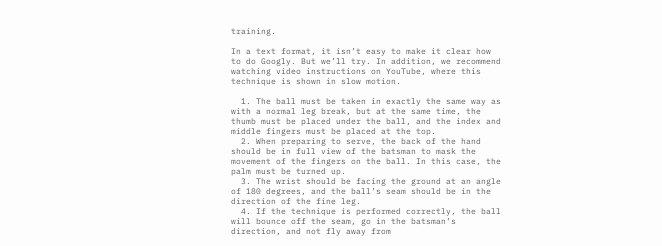training.

In a text format, it isn’t easy to make it clear how to do Googly. But we’ll try. In addition, we recommend watching video instructions on YouTube, where this technique is shown in slow motion.

  1. The ball must be taken in exactly the same way as with a normal leg break, but at the same time, the thumb must be placed under the ball, and the index and middle fingers must be placed at the top.
  2. When preparing to serve, the back of the hand should be in full view of the batsman to mask the movement of the fingers on the ball. In this case, the palm must be turned up.
  3. The wrist should be facing the ground at an angle of 180 degrees, and the ball’s seam should be in the direction of the fine leg.
  4. If the technique is performed correctly, the ball will bounce off the seam, go in the batsman’s direction, and not fly away from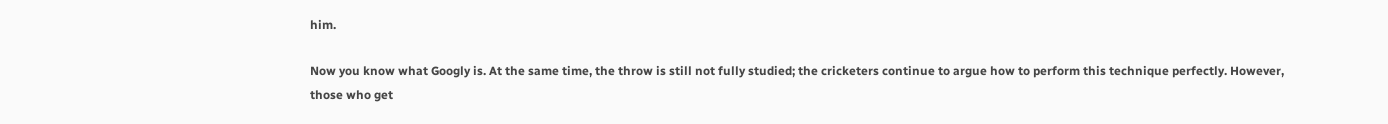him.

Now you know what Googly is. At the same time, the throw is still not fully studied; the cricketers continue to argue how to perform this technique perfectly. However, those who get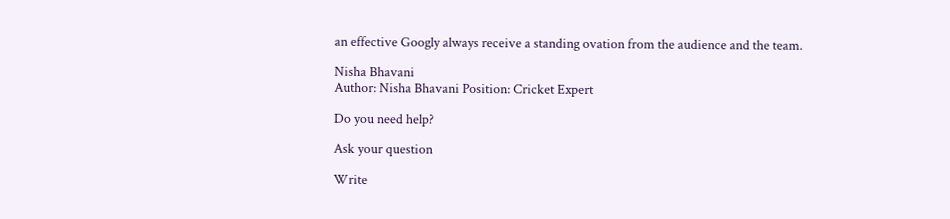an effective Googly always receive a standing ovation from the audience and the team.

Nisha Bhavani
Author: Nisha Bhavani Position: Cricket Expert

Do you need help?

Ask your question

Write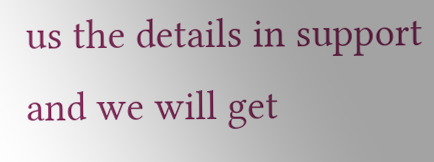us the details in support and we will get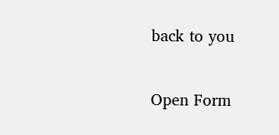back to you

Open Form